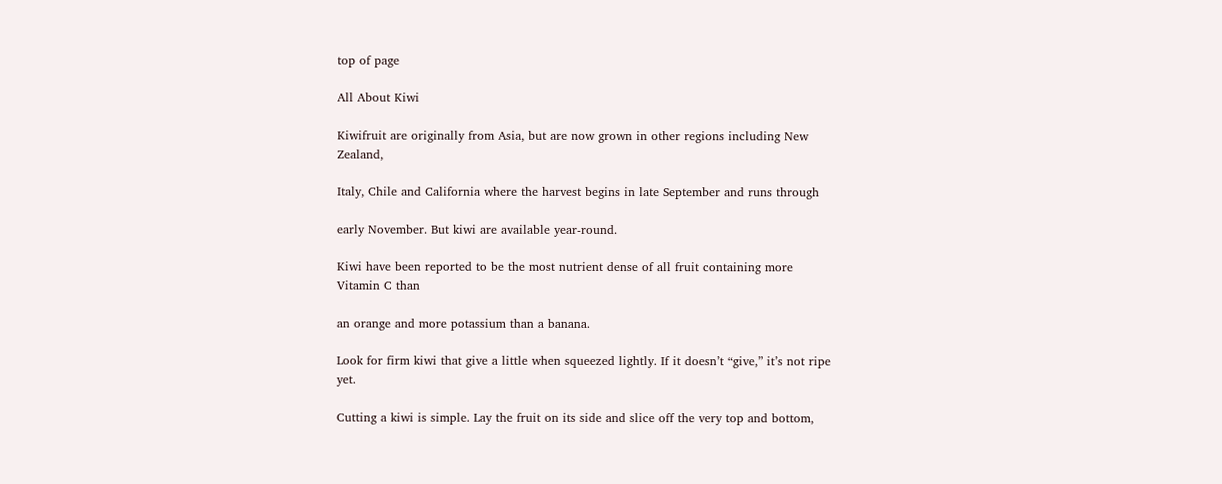top of page

All About Kiwi

Kiwifruit are originally from Asia, but are now grown in other regions including New Zealand,

Italy, Chile and California where the harvest begins in late September and runs through

early November. But kiwi are available year-round.

Kiwi have been reported to be the most nutrient dense of all fruit containing more Vitamin C than

an orange and more potassium than a banana.

Look for firm kiwi that give a little when squeezed lightly. If it doesn’t “give,” it’s not ripe yet.

Cutting a kiwi is simple. Lay the fruit on its side and slice off the very top and bottom,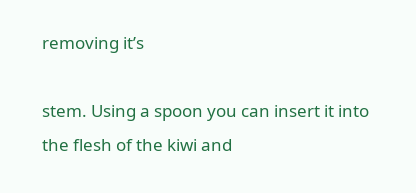removing it’s

stem. Using a spoon you can insert it into the flesh of the kiwi and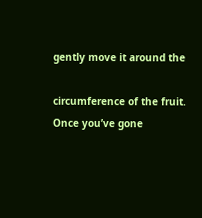gently move it around the

circumference of the fruit. Once you’ve gone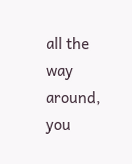all the way around, you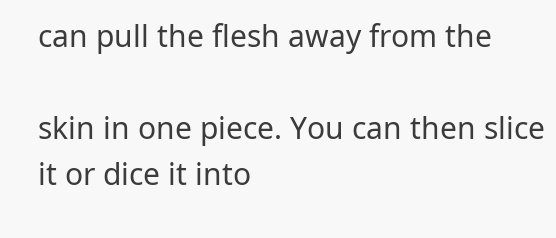can pull the flesh away from the

skin in one piece. You can then slice it or dice it into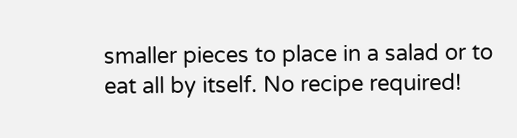smaller pieces to place in a salad or to eat all by itself. No recipe required!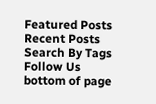Featured Posts
Recent Posts
Search By Tags
Follow Us
bottom of page